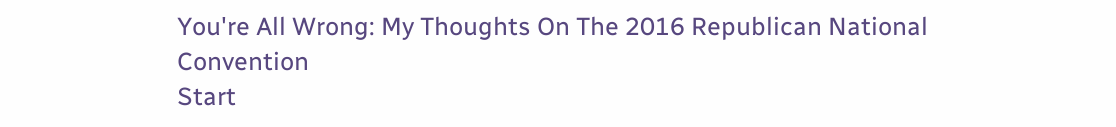You're All Wrong: My Thoughts On The 2016 Republican National Convention
Start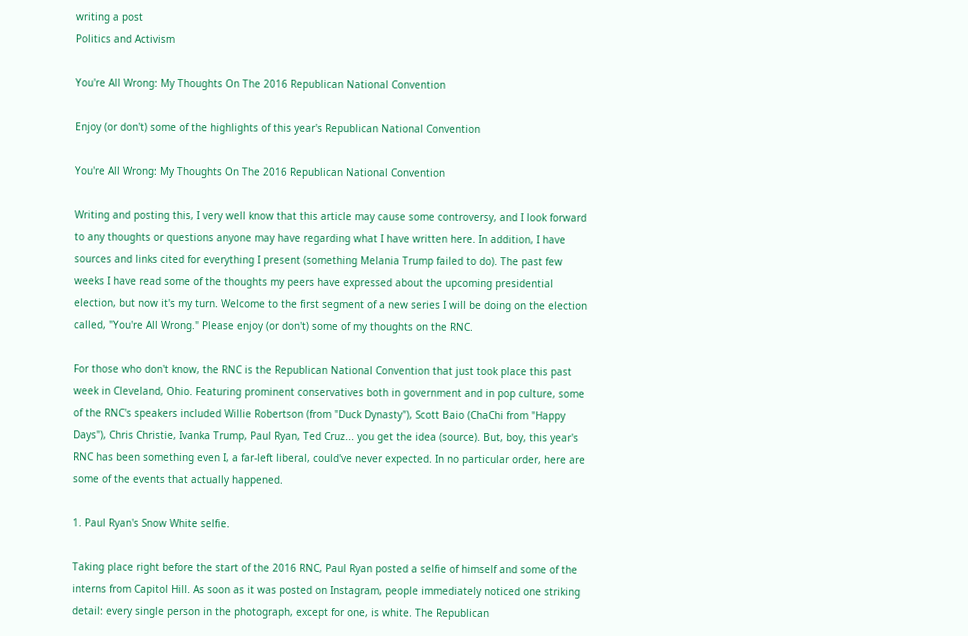writing a post
Politics and Activism

You're All Wrong: My Thoughts On The 2016 Republican National Convention

Enjoy (or don't) some of the highlights of this year's Republican National Convention

You're All Wrong: My Thoughts On The 2016 Republican National Convention

Writing and posting this, I very well know that this article may cause some controversy, and I look forward to any thoughts or questions anyone may have regarding what I have written here. In addition, I have sources and links cited for everything I present (something Melania Trump failed to do). The past few weeks I have read some of the thoughts my peers have expressed about the upcoming presidential election, but now it's my turn. Welcome to the first segment of a new series I will be doing on the election called, "You're All Wrong." Please enjoy (or don't) some of my thoughts on the RNC.

For those who don't know, the RNC is the Republican National Convention that just took place this past week in Cleveland, Ohio. Featuring prominent conservatives both in government and in pop culture, some of the RNC's speakers included Willie Robertson (from "Duck Dynasty"), Scott Baio (ChaChi from "Happy Days"), Chris Christie, Ivanka Trump, Paul Ryan, Ted Cruz... you get the idea (source). But, boy, this year's RNC has been something even I, a far-left liberal, could've never expected. In no particular order, here are some of the events that actually happened.

1. Paul Ryan's Snow White selfie.

Taking place right before the start of the 2016 RNC, Paul Ryan posted a selfie of himself and some of the interns from Capitol Hill. As soon as it was posted on Instagram, people immediately noticed one striking detail: every single person in the photograph, except for one, is white. The Republican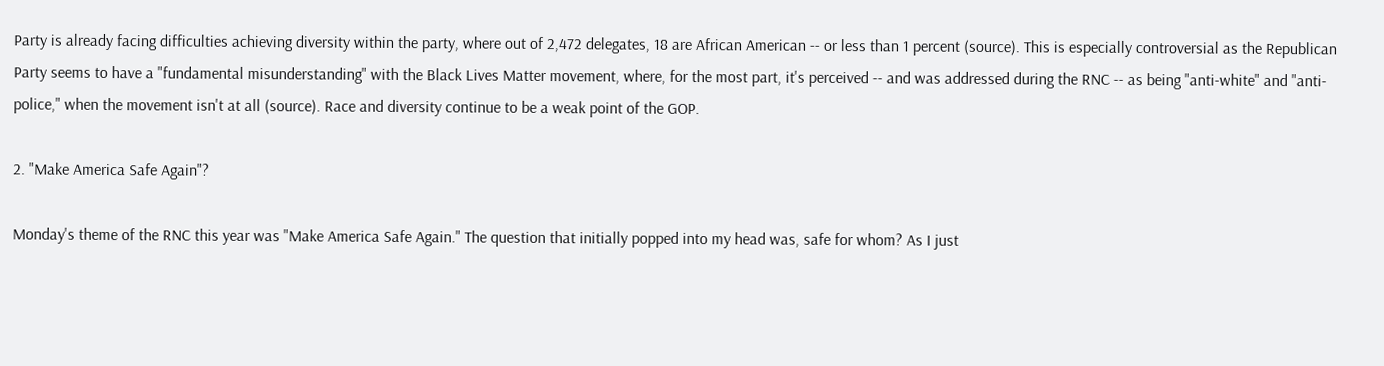Party is already facing difficulties achieving diversity within the party, where out of 2,472 delegates, 18 are African American -- or less than 1 percent (source). This is especially controversial as the Republican Party seems to have a "fundamental misunderstanding" with the Black Lives Matter movement, where, for the most part, it's perceived -- and was addressed during the RNC -- as being "anti-white" and "anti-police," when the movement isn't at all (source). Race and diversity continue to be a weak point of the GOP.

2. "Make America Safe Again"?

Monday's theme of the RNC this year was "Make America Safe Again." The question that initially popped into my head was, safe for whom? As I just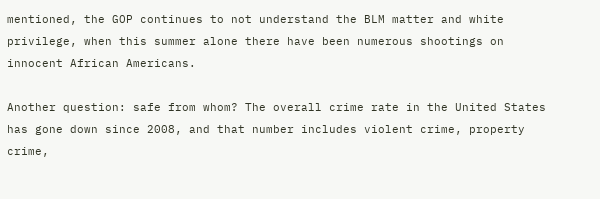mentioned, the GOP continues to not understand the BLM matter and white privilege, when this summer alone there have been numerous shootings on innocent African Americans.

Another question: safe from whom? The overall crime rate in the United States has gone down since 2008, and that number includes violent crime, property crime,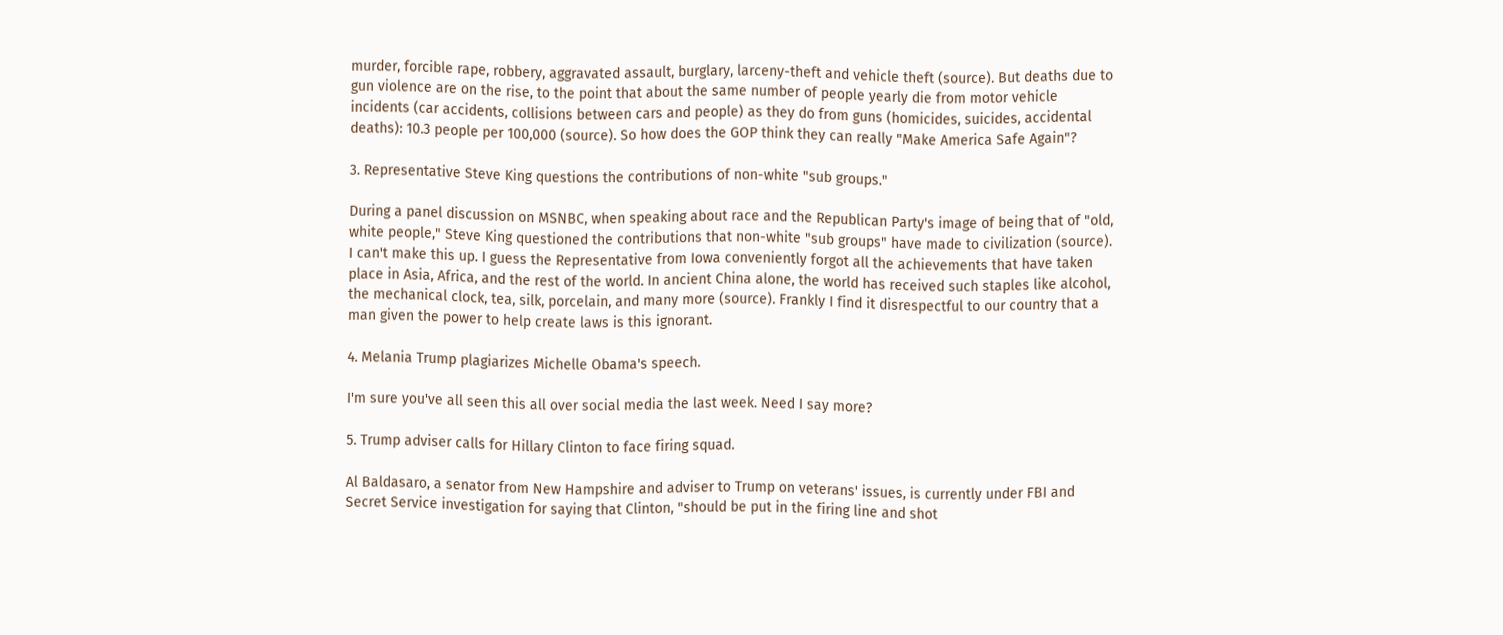murder, forcible rape, robbery, aggravated assault, burglary, larceny-theft and vehicle theft (source). But deaths due to gun violence are on the rise, to the point that about the same number of people yearly die from motor vehicle incidents (car accidents, collisions between cars and people) as they do from guns (homicides, suicides, accidental deaths): 10.3 people per 100,000 (source). So how does the GOP think they can really "Make America Safe Again"?

3. Representative Steve King questions the contributions of non-white "sub groups."

During a panel discussion on MSNBC, when speaking about race and the Republican Party's image of being that of "old, white people," Steve King questioned the contributions that non-white "sub groups" have made to civilization (source). I can't make this up. I guess the Representative from Iowa conveniently forgot all the achievements that have taken place in Asia, Africa, and the rest of the world. In ancient China alone, the world has received such staples like alcohol, the mechanical clock, tea, silk, porcelain, and many more (source). Frankly I find it disrespectful to our country that a man given the power to help create laws is this ignorant.

4. Melania Trump plagiarizes Michelle Obama's speech.

I'm sure you've all seen this all over social media the last week. Need I say more?

5. Trump adviser calls for Hillary Clinton to face firing squad.

Al Baldasaro, a senator from New Hampshire and adviser to Trump on veterans' issues, is currently under FBI and Secret Service investigation for saying that Clinton, "should be put in the firing line and shot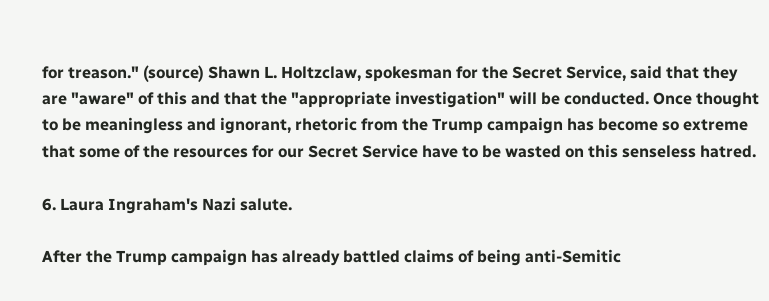for treason." (source) Shawn L. Holtzclaw, spokesman for the Secret Service, said that they are "aware" of this and that the "appropriate investigation" will be conducted. Once thought to be meaningless and ignorant, rhetoric from the Trump campaign has become so extreme that some of the resources for our Secret Service have to be wasted on this senseless hatred.

6. Laura Ingraham's Nazi salute.

After the Trump campaign has already battled claims of being anti-Semitic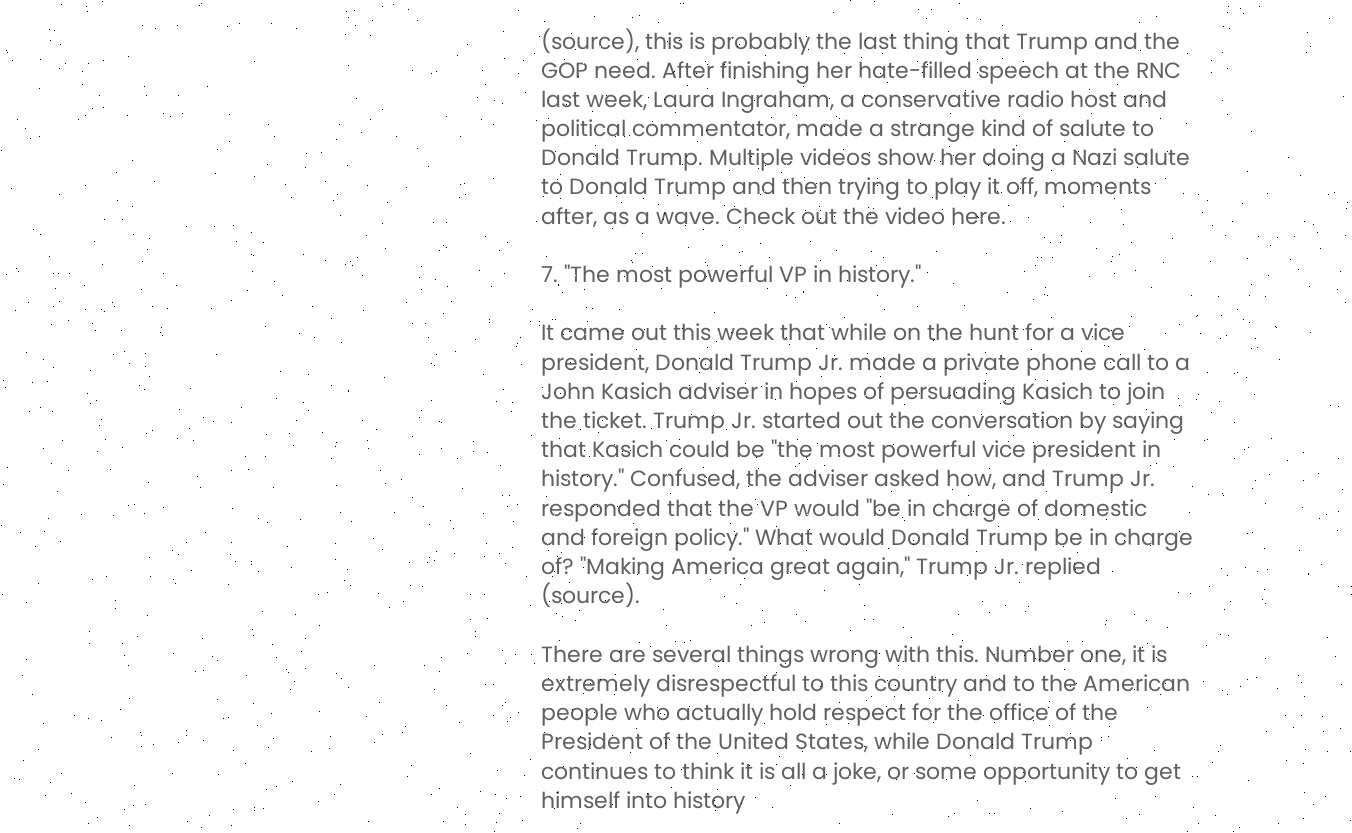(source), this is probably the last thing that Trump and the GOP need. After finishing her hate-filled speech at the RNC last week, Laura Ingraham, a conservative radio host and political commentator, made a strange kind of salute to Donald Trump. Multiple videos show her doing a Nazi salute to Donald Trump and then trying to play it off, moments after, as a wave. Check out the video here.

7. "The most powerful VP in history."

It came out this week that while on the hunt for a vice president, Donald Trump Jr. made a private phone call to a John Kasich adviser in hopes of persuading Kasich to join the ticket. Trump Jr. started out the conversation by saying that Kasich could be "the most powerful vice president in history." Confused, the adviser asked how, and Trump Jr. responded that the VP would "be in charge of domestic and foreign policy." What would Donald Trump be in charge of? "Making America great again," Trump Jr. replied (source).

There are several things wrong with this. Number one, it is extremely disrespectful to this country and to the American people who actually hold respect for the office of the President of the United States, while Donald Trump continues to think it is all a joke, or some opportunity to get himself into history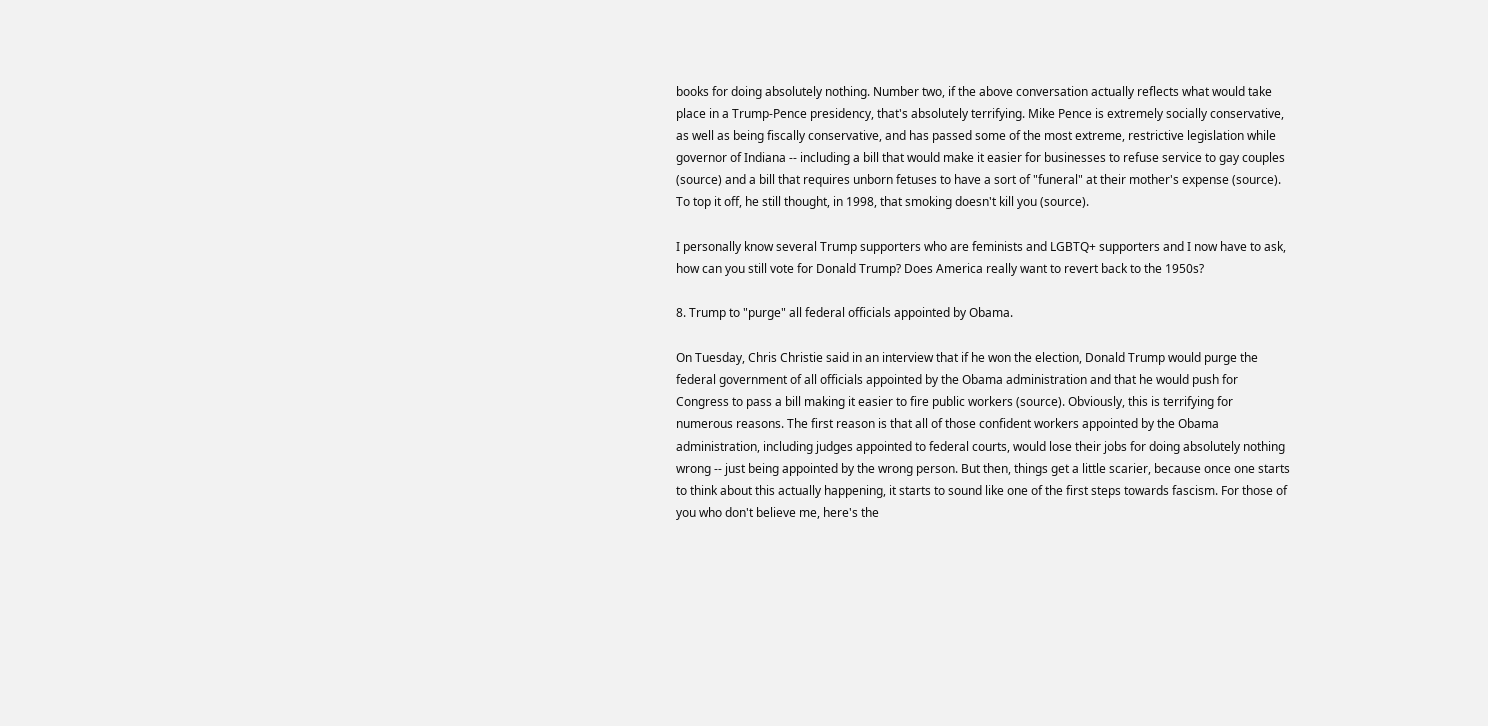books for doing absolutely nothing. Number two, if the above conversation actually reflects what would take place in a Trump-Pence presidency, that's absolutely terrifying. Mike Pence is extremely socially conservative, as well as being fiscally conservative, and has passed some of the most extreme, restrictive legislation while governor of Indiana -- including a bill that would make it easier for businesses to refuse service to gay couples (source) and a bill that requires unborn fetuses to have a sort of "funeral" at their mother's expense (source). To top it off, he still thought, in 1998, that smoking doesn't kill you (source).

I personally know several Trump supporters who are feminists and LGBTQ+ supporters and I now have to ask, how can you still vote for Donald Trump? Does America really want to revert back to the 1950s?

8. Trump to "purge" all federal officials appointed by Obama.

On Tuesday, Chris Christie said in an interview that if he won the election, Donald Trump would purge the federal government of all officials appointed by the Obama administration and that he would push for Congress to pass a bill making it easier to fire public workers (source). Obviously, this is terrifying for numerous reasons. The first reason is that all of those confident workers appointed by the Obama administration, including judges appointed to federal courts, would lose their jobs for doing absolutely nothing wrong -- just being appointed by the wrong person. But then, things get a little scarier, because once one starts to think about this actually happening, it starts to sound like one of the first steps towards fascism. For those of you who don't believe me, here's the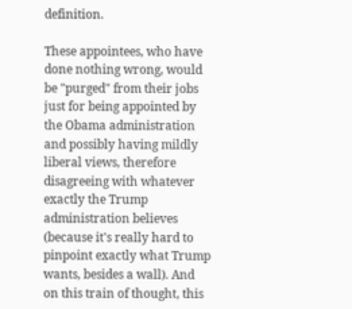definition.

These appointees, who have done nothing wrong, would be "purged" from their jobs just for being appointed by the Obama administration and possibly having mildly liberal views, therefore disagreeing with whatever exactly the Trump administration believes (because it's really hard to pinpoint exactly what Trump wants, besides a wall). And on this train of thought, this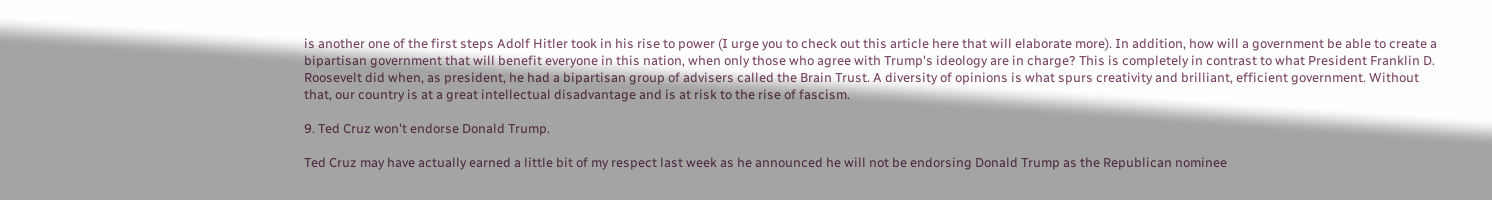is another one of the first steps Adolf Hitler took in his rise to power (I urge you to check out this article here that will elaborate more). In addition, how will a government be able to create a bipartisan government that will benefit everyone in this nation, when only those who agree with Trump's ideology are in charge? This is completely in contrast to what President Franklin D. Roosevelt did when, as president, he had a bipartisan group of advisers called the Brain Trust. A diversity of opinions is what spurs creativity and brilliant, efficient government. Without that, our country is at a great intellectual disadvantage and is at risk to the rise of fascism.

9. Ted Cruz won't endorse Donald Trump.

Ted Cruz may have actually earned a little bit of my respect last week as he announced he will not be endorsing Donald Trump as the Republican nominee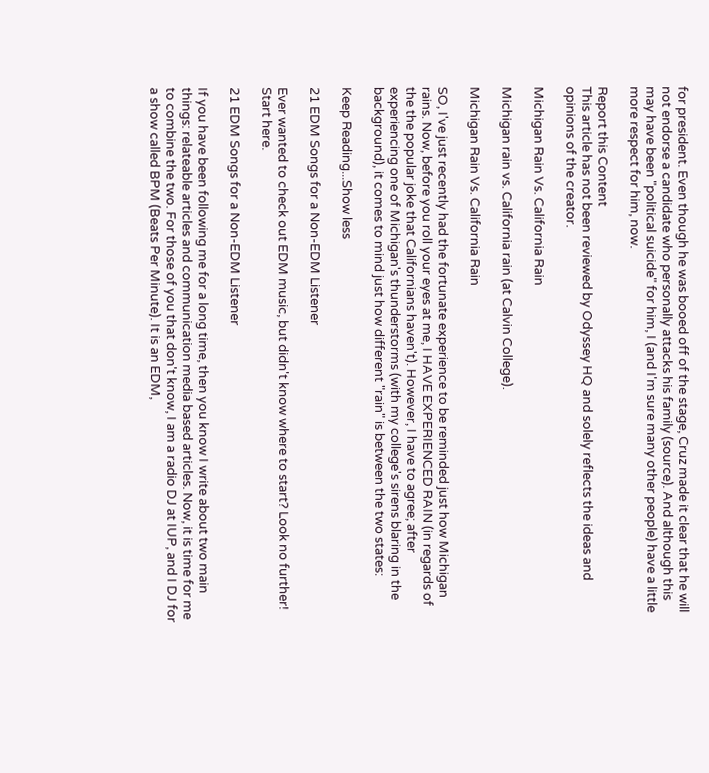for president. Even though he was booed off of the stage, Cruz made it clear that he will not endorse a candidate who personally attacks his family (source). And although this may have been "political suicide" for him, I (and I'm sure many other people) have a little more respect for him, now.

Report this Content
This article has not been reviewed by Odyssey HQ and solely reflects the ideas and opinions of the creator.

Michigan Rain Vs. California Rain

Michigan rain vs. California rain (at Calvin College).

Michigan Rain Vs. California Rain

SO, I've just recently had the fortunate experience to be reminded just how Michigan rains. Now, before you roll your eyes at me, I HAVE EXPERIENCED RAIN (in regards of the the popular joke that Californians haven't). However, I have to agree; after experiencing one of Michigan's thunderstorms (with my college's sirens blaring in the background), it comes to mind just how different "rain" is between the two states:

Keep Reading...Show less

21 EDM Songs for a Non-EDM Listener

Ever wanted to check out EDM music, but didn't know where to start? Look no further! Start here.

21 EDM Songs for a Non-EDM Listener

If you have been following me for a long time, then you know I write about two main things: relateable articles and communication media based articles. Now, it is time for me to combine the two. For those of you that don't know, I am a radio DJ at IUP, and I DJ for a show called BPM (Beats Per Minute). It is an EDM,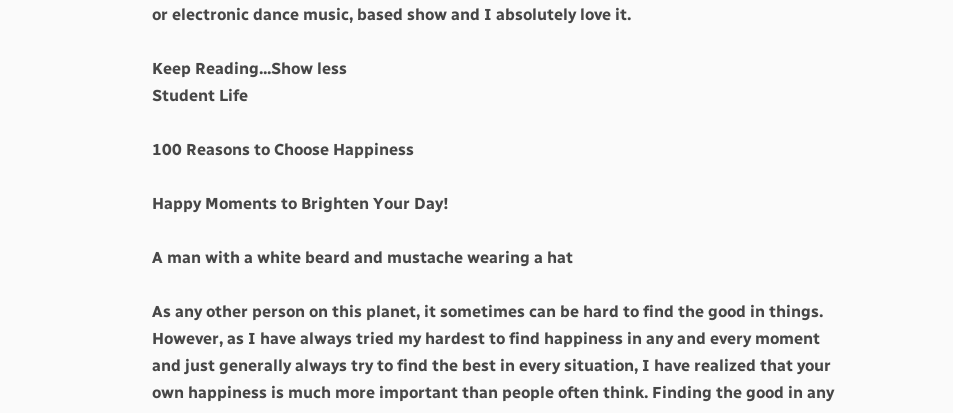or electronic dance music, based show and I absolutely love it.

Keep Reading...Show less
Student Life

100 Reasons to Choose Happiness

Happy Moments to Brighten Your Day!

A man with a white beard and mustache wearing a hat

As any other person on this planet, it sometimes can be hard to find the good in things. However, as I have always tried my hardest to find happiness in any and every moment and just generally always try to find the best in every situation, I have realized that your own happiness is much more important than people often think. Finding the good in any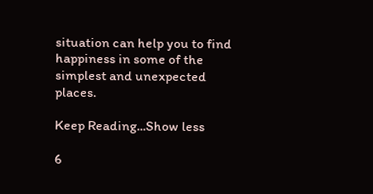situation can help you to find happiness in some of the simplest and unexpected places.

Keep Reading...Show less

6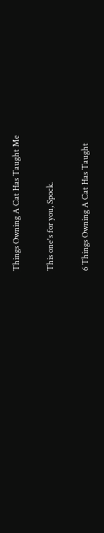Things Owning A Cat Has Taught Me

This one's for you, Spock.

6 Things Owning A Cat Has Taught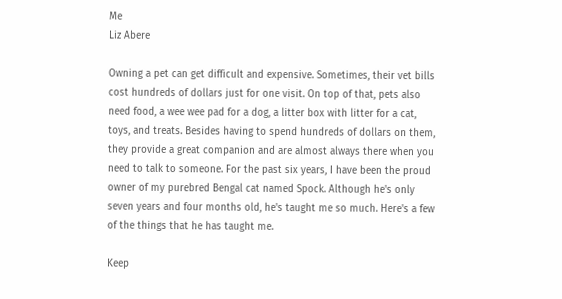Me
Liz Abere

Owning a pet can get difficult and expensive. Sometimes, their vet bills cost hundreds of dollars just for one visit. On top of that, pets also need food, a wee wee pad for a dog, a litter box with litter for a cat, toys, and treats. Besides having to spend hundreds of dollars on them, they provide a great companion and are almost always there when you need to talk to someone. For the past six years, I have been the proud owner of my purebred Bengal cat named Spock. Although he's only seven years and four months old, he's taught me so much. Here's a few of the things that he has taught me.

Keep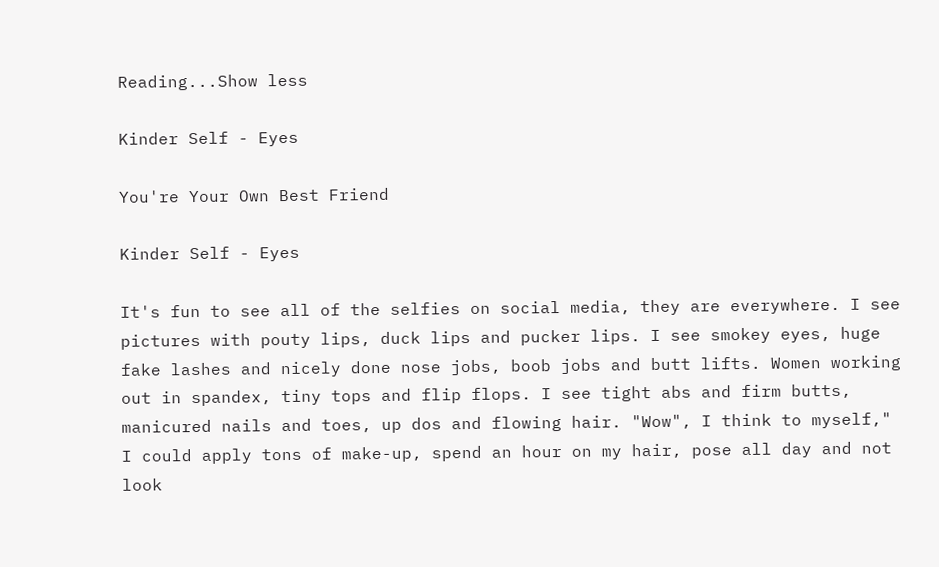Reading...Show less

Kinder Self - Eyes

You're Your Own Best Friend

Kinder Self - Eyes

It's fun to see all of the selfies on social media, they are everywhere. I see pictures with pouty lips, duck lips and pucker lips. I see smokey eyes, huge fake lashes and nicely done nose jobs, boob jobs and butt lifts. Women working out in spandex, tiny tops and flip flops. I see tight abs and firm butts, manicured nails and toes, up dos and flowing hair. "Wow", I think to myself," I could apply tons of make-up, spend an hour on my hair, pose all day and not look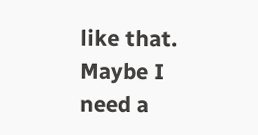like that. Maybe I need a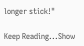longer stick!"

Keep Reading...Show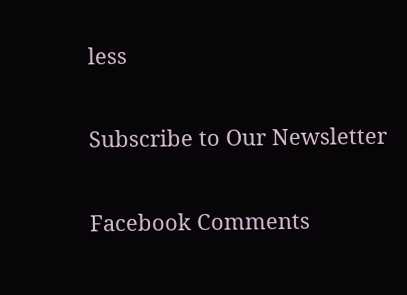less

Subscribe to Our Newsletter

Facebook Comments